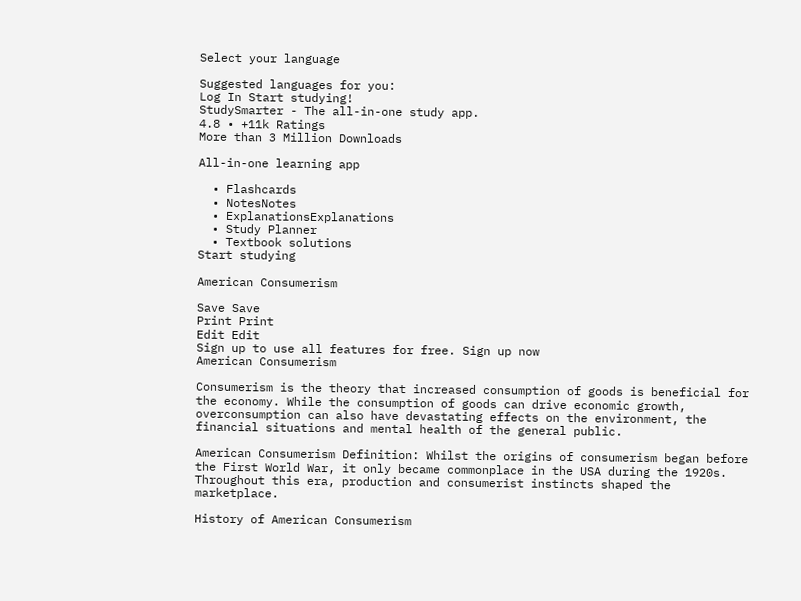Select your language

Suggested languages for you:
Log In Start studying!
StudySmarter - The all-in-one study app.
4.8 • +11k Ratings
More than 3 Million Downloads

All-in-one learning app

  • Flashcards
  • NotesNotes
  • ExplanationsExplanations
  • Study Planner
  • Textbook solutions
Start studying

American Consumerism

Save Save
Print Print
Edit Edit
Sign up to use all features for free. Sign up now
American Consumerism

Consumerism is the theory that increased consumption of goods is beneficial for the economy. While the consumption of goods can drive economic growth, overconsumption can also have devastating effects on the environment, the financial situations and mental health of the general public.

American Consumerism Definition: Whilst the origins of consumerism began before the First World War, it only became commonplace in the USA during the 1920s. Throughout this era, production and consumerist instincts shaped the marketplace.

History of American Consumerism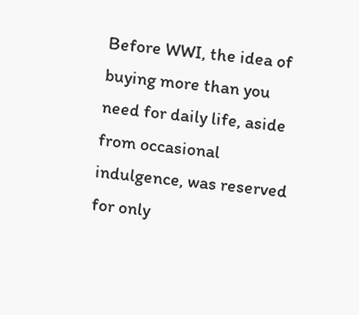Before WWI, the idea of buying more than you need for daily life, aside from occasional indulgence, was reserved for only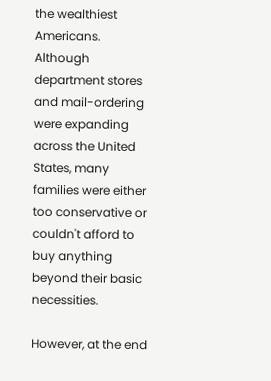the wealthiest Americans. Although department stores and mail-ordering were expanding across the United States, many families were either too conservative or couldn't afford to buy anything beyond their basic necessities.

However, at the end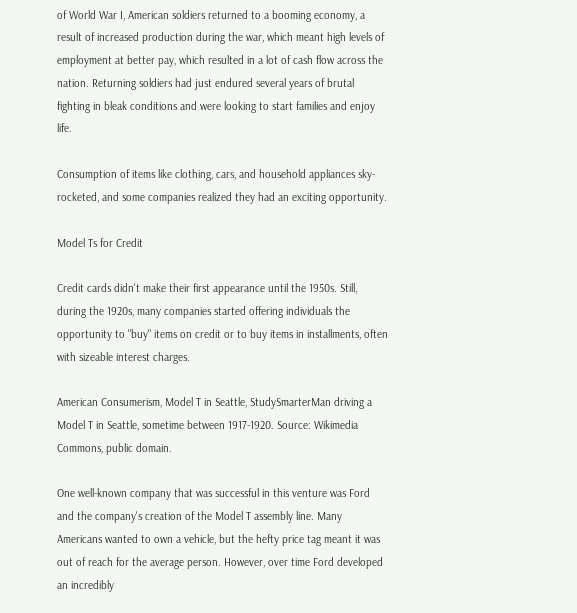of World War I, American soldiers returned to a booming economy, a result of increased production during the war, which meant high levels of employment at better pay, which resulted in a lot of cash flow across the nation. Returning soldiers had just endured several years of brutal fighting in bleak conditions and were looking to start families and enjoy life.

Consumption of items like clothing, cars, and household appliances sky-rocketed, and some companies realized they had an exciting opportunity.

Model Ts for Credit

Credit cards didn't make their first appearance until the 1950s. Still, during the 1920s, many companies started offering individuals the opportunity to "buy" items on credit or to buy items in installments, often with sizeable interest charges.

American Consumerism, Model T in Seattle, StudySmarterMan driving a Model T in Seattle, sometime between 1917-1920. Source: Wikimedia Commons, public domain.

One well-known company that was successful in this venture was Ford and the company's creation of the Model T assembly line. Many Americans wanted to own a vehicle, but the hefty price tag meant it was out of reach for the average person. However, over time Ford developed an incredibly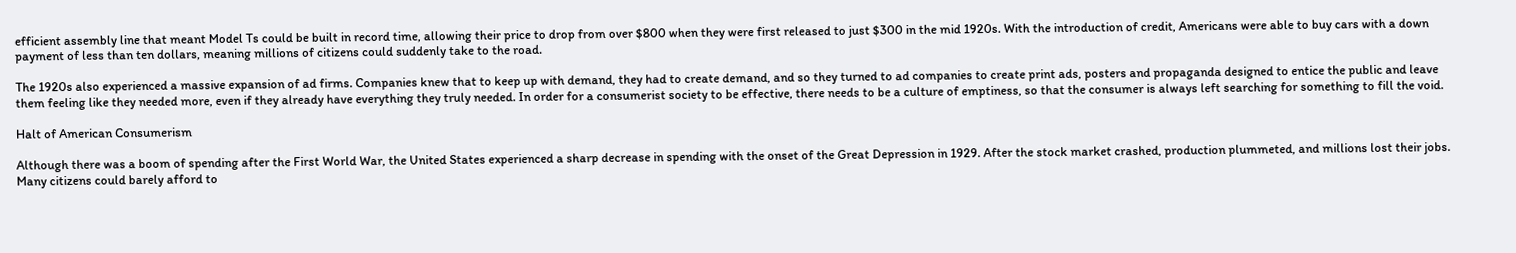efficient assembly line that meant Model Ts could be built in record time, allowing their price to drop from over $800 when they were first released to just $300 in the mid 1920s. With the introduction of credit, Americans were able to buy cars with a down payment of less than ten dollars, meaning millions of citizens could suddenly take to the road.

The 1920s also experienced a massive expansion of ad firms. Companies knew that to keep up with demand, they had to create demand, and so they turned to ad companies to create print ads, posters and propaganda designed to entice the public and leave them feeling like they needed more, even if they already have everything they truly needed. In order for a consumerist society to be effective, there needs to be a culture of emptiness, so that the consumer is always left searching for something to fill the void.

Halt of American Consumerism

Although there was a boom of spending after the First World War, the United States experienced a sharp decrease in spending with the onset of the Great Depression in 1929. After the stock market crashed, production plummeted, and millions lost their jobs. Many citizens could barely afford to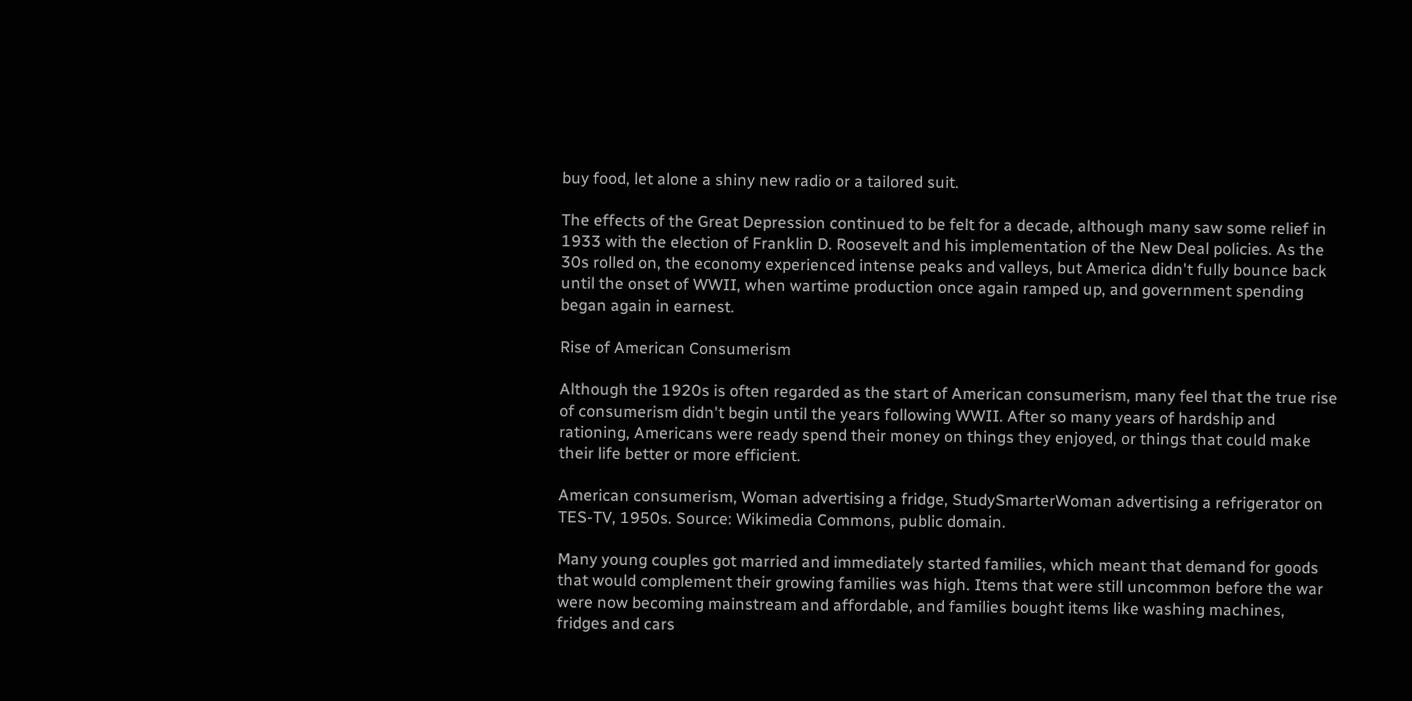buy food, let alone a shiny new radio or a tailored suit.

The effects of the Great Depression continued to be felt for a decade, although many saw some relief in 1933 with the election of Franklin D. Roosevelt and his implementation of the New Deal policies. As the 30s rolled on, the economy experienced intense peaks and valleys, but America didn't fully bounce back until the onset of WWII, when wartime production once again ramped up, and government spending began again in earnest.

Rise of American Consumerism

Although the 1920s is often regarded as the start of American consumerism, many feel that the true rise of consumerism didn't begin until the years following WWII. After so many years of hardship and rationing, Americans were ready spend their money on things they enjoyed, or things that could make their life better or more efficient.

American consumerism, Woman advertising a fridge, StudySmarterWoman advertising a refrigerator on TES-TV, 1950s. Source: Wikimedia Commons, public domain.

Many young couples got married and immediately started families, which meant that demand for goods that would complement their growing families was high. Items that were still uncommon before the war were now becoming mainstream and affordable, and families bought items like washing machines, fridges and cars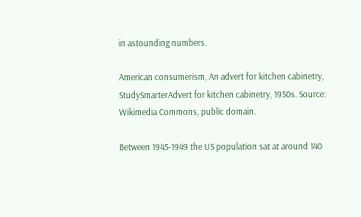in astounding numbers.

American consumerism, An advert for kitchen cabinetry, StudySmarterAdvert for kitchen cabinetry, 1950s. Source: Wikimedia Commons, public domain.

Between 1945-1949 the US population sat at around 140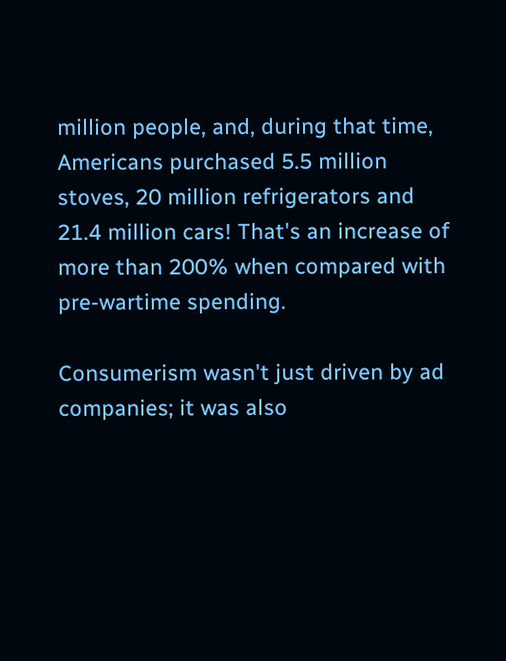million people, and, during that time, Americans purchased 5.5 million stoves, 20 million refrigerators and 21.4 million cars! That's an increase of more than 200% when compared with pre-wartime spending.

Consumerism wasn't just driven by ad companies; it was also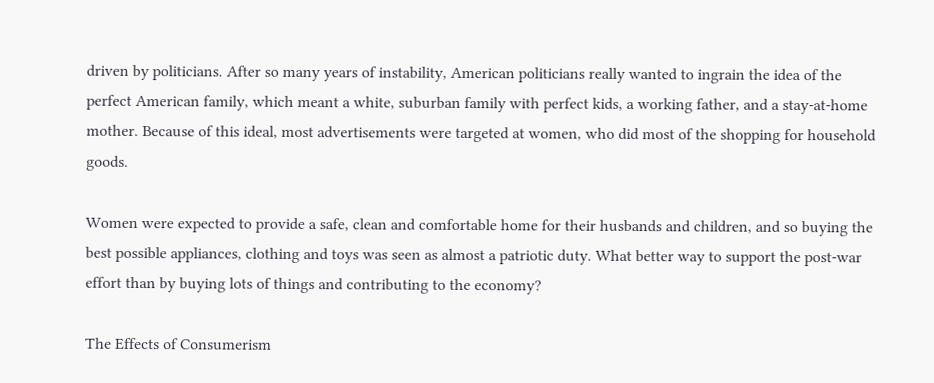driven by politicians. After so many years of instability, American politicians really wanted to ingrain the idea of the perfect American family, which meant a white, suburban family with perfect kids, a working father, and a stay-at-home mother. Because of this ideal, most advertisements were targeted at women, who did most of the shopping for household goods.

Women were expected to provide a safe, clean and comfortable home for their husbands and children, and so buying the best possible appliances, clothing and toys was seen as almost a patriotic duty. What better way to support the post-war effort than by buying lots of things and contributing to the economy?

The Effects of Consumerism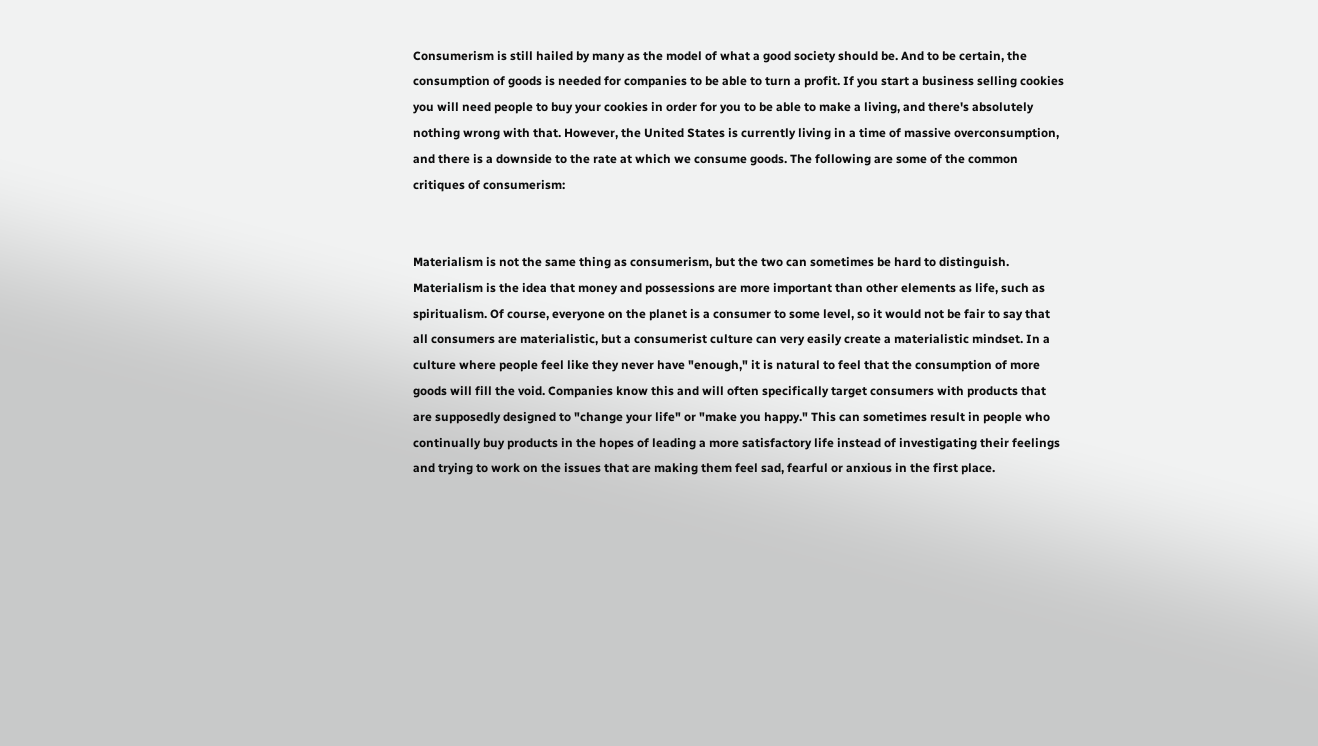Consumerism is still hailed by many as the model of what a good society should be. And to be certain, the consumption of goods is needed for companies to be able to turn a profit. If you start a business selling cookies you will need people to buy your cookies in order for you to be able to make a living, and there's absolutely nothing wrong with that. However, the United States is currently living in a time of massive overconsumption, and there is a downside to the rate at which we consume goods. The following are some of the common critiques of consumerism:


Materialism is not the same thing as consumerism, but the two can sometimes be hard to distinguish. Materialism is the idea that money and possessions are more important than other elements as life, such as spiritualism. Of course, everyone on the planet is a consumer to some level, so it would not be fair to say that all consumers are materialistic, but a consumerist culture can very easily create a materialistic mindset. In a culture where people feel like they never have "enough," it is natural to feel that the consumption of more goods will fill the void. Companies know this and will often specifically target consumers with products that are supposedly designed to "change your life" or "make you happy." This can sometimes result in people who continually buy products in the hopes of leading a more satisfactory life instead of investigating their feelings and trying to work on the issues that are making them feel sad, fearful or anxious in the first place.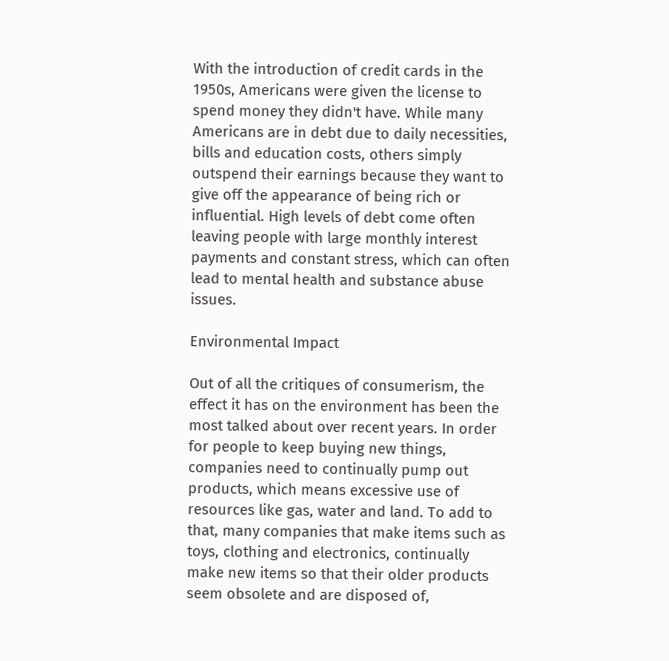With the introduction of credit cards in the 1950s, Americans were given the license to spend money they didn't have. While many Americans are in debt due to daily necessities, bills and education costs, others simply outspend their earnings because they want to give off the appearance of being rich or influential. High levels of debt come often leaving people with large monthly interest payments and constant stress, which can often lead to mental health and substance abuse issues.

Environmental Impact

Out of all the critiques of consumerism, the effect it has on the environment has been the most talked about over recent years. In order for people to keep buying new things, companies need to continually pump out products, which means excessive use of resources like gas, water and land. To add to that, many companies that make items such as toys, clothing and electronics, continually make new items so that their older products seem obsolete and are disposed of,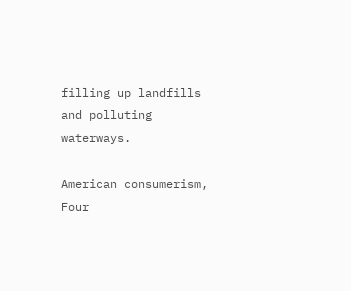filling up landfills and polluting waterways.

American consumerism, Four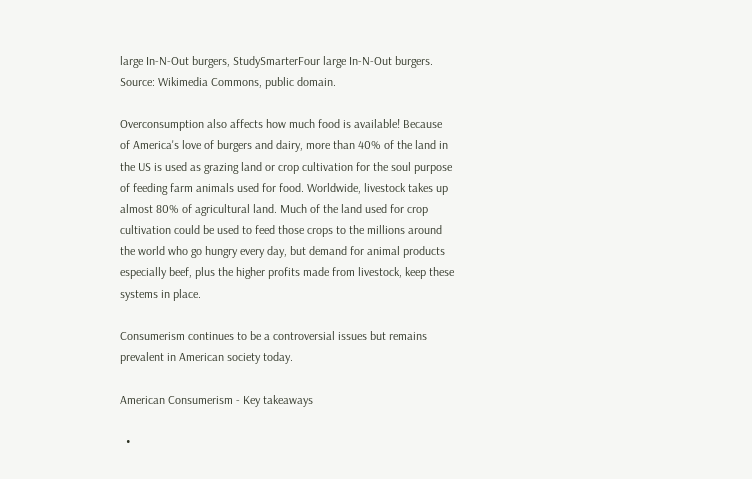large In-N-Out burgers, StudySmarterFour large In-N-Out burgers. Source: Wikimedia Commons, public domain.

Overconsumption also affects how much food is available! Because of America's love of burgers and dairy, more than 40% of the land in the US is used as grazing land or crop cultivation for the soul purpose of feeding farm animals used for food. Worldwide, livestock takes up almost 80% of agricultural land. Much of the land used for crop cultivation could be used to feed those crops to the millions around the world who go hungry every day, but demand for animal products especially beef, plus the higher profits made from livestock, keep these systems in place.

Consumerism continues to be a controversial issues but remains prevalent in American society today.

American Consumerism - Key takeaways

  •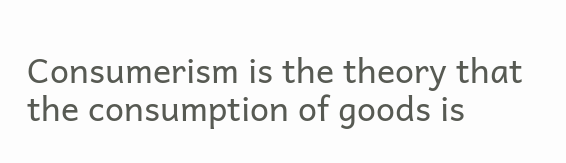Consumerism is the theory that the consumption of goods is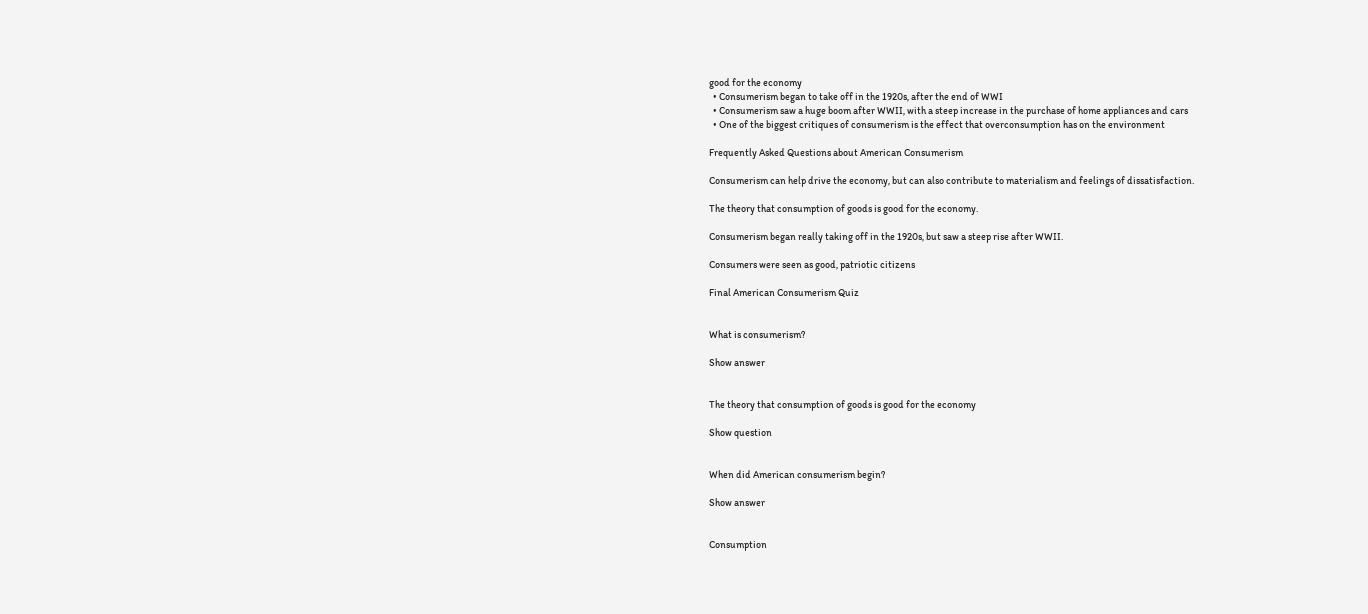good for the economy
  • Consumerism began to take off in the 1920s, after the end of WWI
  • Consumerism saw a huge boom after WWII, with a steep increase in the purchase of home appliances and cars
  • One of the biggest critiques of consumerism is the effect that overconsumption has on the environment

Frequently Asked Questions about American Consumerism

Consumerism can help drive the economy, but can also contribute to materialism and feelings of dissatisfaction.

The theory that consumption of goods is good for the economy.

Consumerism began really taking off in the 1920s, but saw a steep rise after WWII.

Consumers were seen as good, patriotic citizens

Final American Consumerism Quiz


What is consumerism?

Show answer


The theory that consumption of goods is good for the economy

Show question


When did American consumerism begin?

Show answer


Consumption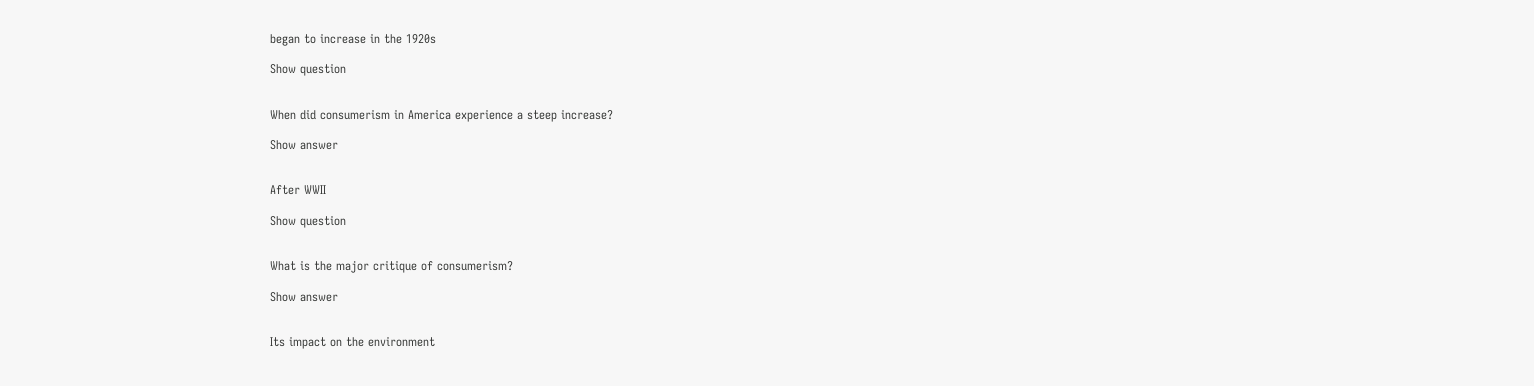began to increase in the 1920s

Show question


When did consumerism in America experience a steep increase?

Show answer


After WWII

Show question


What is the major critique of consumerism?

Show answer


Its impact on the environment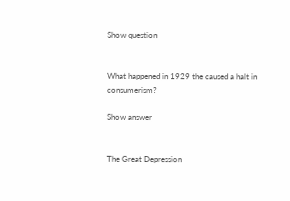Show question


What happened in 1929 the caused a halt in consumerism?

Show answer


The Great Depression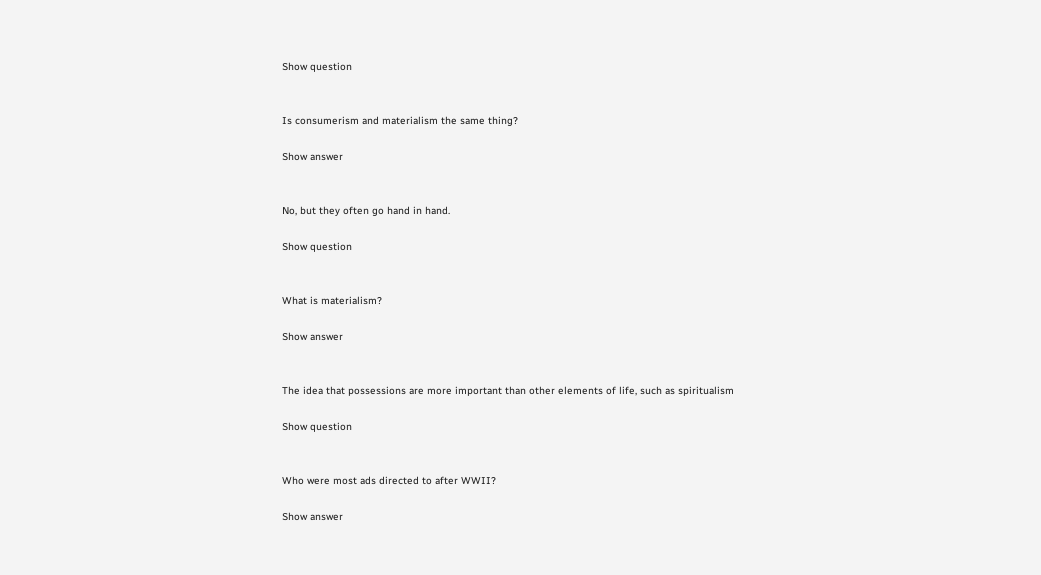Show question


Is consumerism and materialism the same thing?

Show answer


No, but they often go hand in hand.

Show question


What is materialism?

Show answer


The idea that possessions are more important than other elements of life, such as spiritualism

Show question


Who were most ads directed to after WWII?

Show answer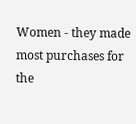Women - they made most purchases for the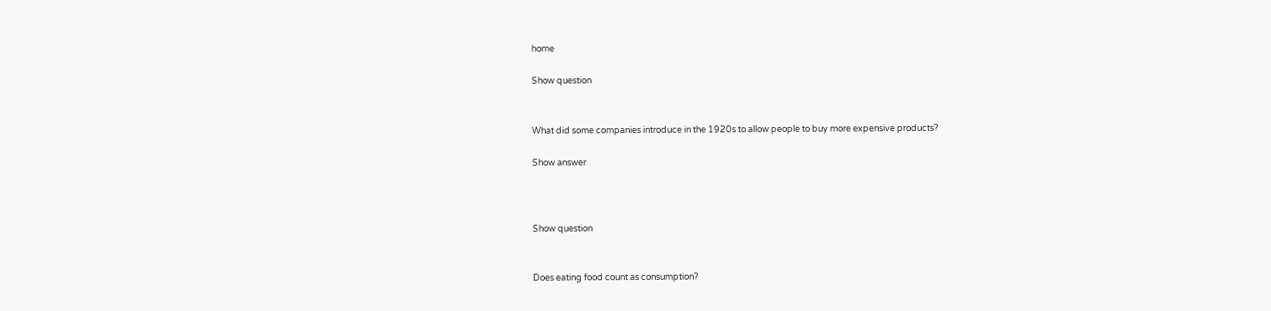home

Show question


What did some companies introduce in the 1920s to allow people to buy more expensive products?

Show answer



Show question


Does eating food count as consumption?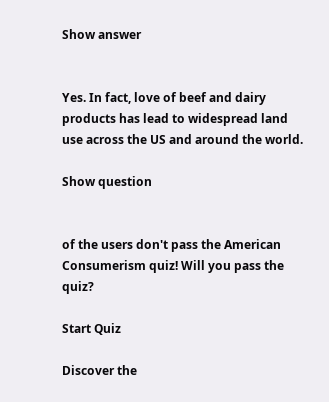Show answer


Yes. In fact, love of beef and dairy products has lead to widespread land use across the US and around the world.

Show question


of the users don't pass the American Consumerism quiz! Will you pass the quiz?

Start Quiz

Discover the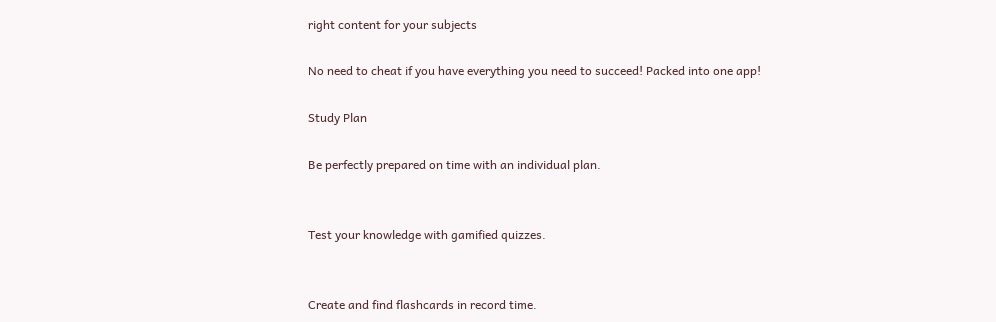right content for your subjects

No need to cheat if you have everything you need to succeed! Packed into one app!

Study Plan

Be perfectly prepared on time with an individual plan.


Test your knowledge with gamified quizzes.


Create and find flashcards in record time.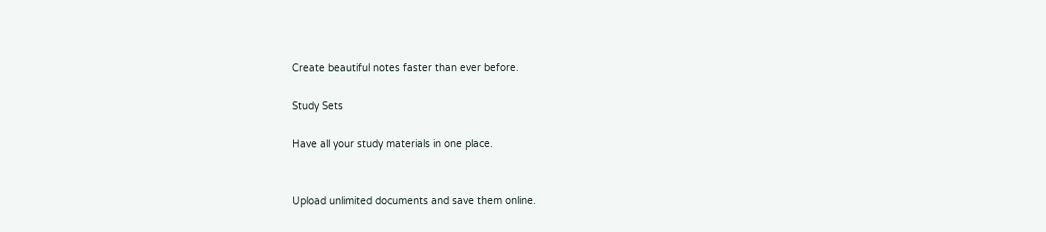Create beautiful notes faster than ever before.

Study Sets

Have all your study materials in one place.


Upload unlimited documents and save them online.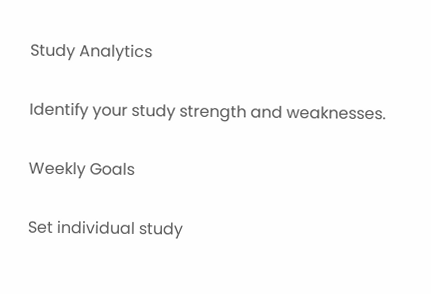Study Analytics

Identify your study strength and weaknesses.

Weekly Goals

Set individual study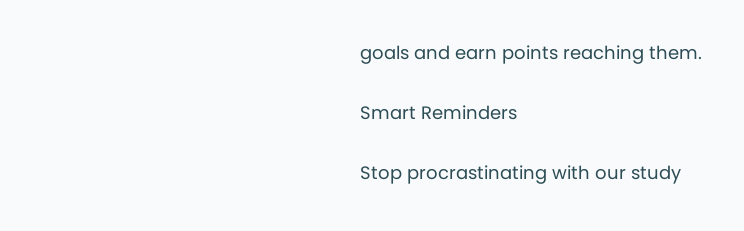goals and earn points reaching them.

Smart Reminders

Stop procrastinating with our study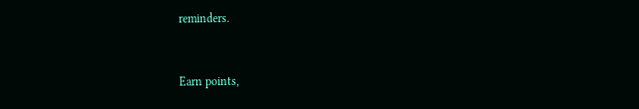reminders.


Earn points,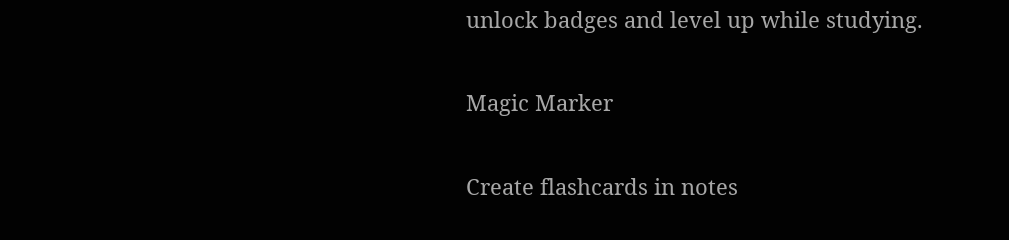unlock badges and level up while studying.

Magic Marker

Create flashcards in notes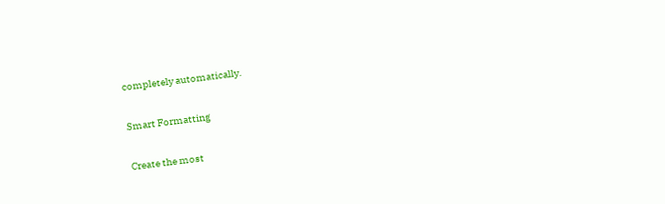completely automatically.

Smart Formatting

Create the most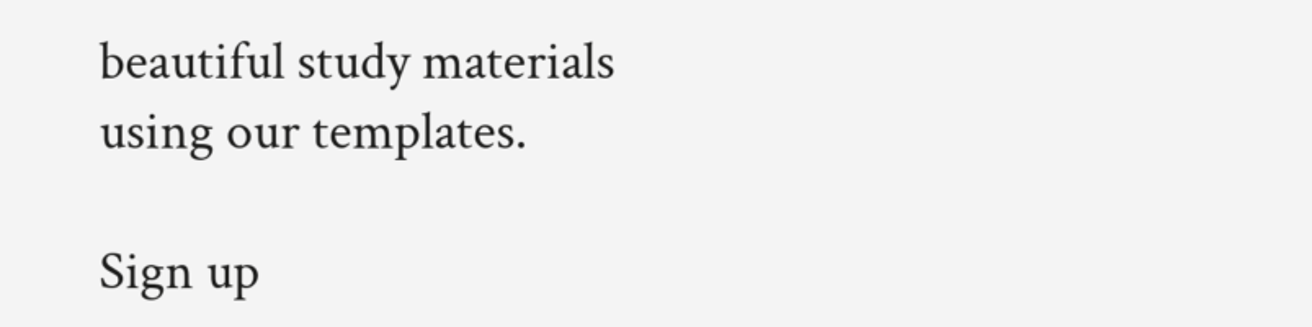beautiful study materials using our templates.

Sign up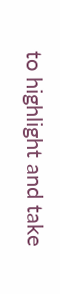to highlight and take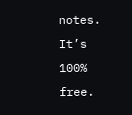notes. It’s 100% free.